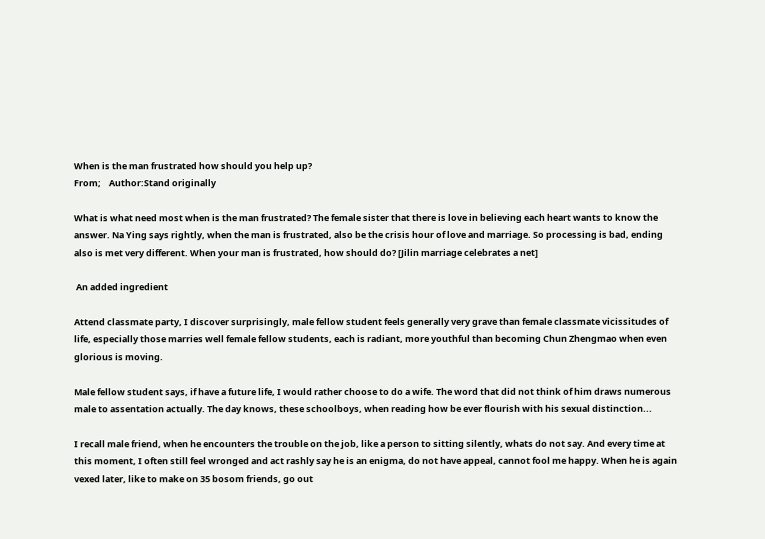When is the man frustrated how should you help up?
From;    Author:Stand originally

What is what need most when is the man frustrated? The female sister that there is love in believing each heart wants to know the answer. Na Ying says rightly, when the man is frustrated, also be the crisis hour of love and marriage. So processing is bad, ending also is met very different. When your man is frustrated, how should do? [Jilin marriage celebrates a net]

 An added ingredient

Attend classmate party, I discover surprisingly, male fellow student feels generally very grave than female classmate vicissitudes of life, especially those marries well female fellow students, each is radiant, more youthful than becoming Chun Zhengmao when even glorious is moving.

Male fellow student says, if have a future life, I would rather choose to do a wife. The word that did not think of him draws numerous male to assentation actually. The day knows, these schoolboys, when reading how be ever flourish with his sexual distinction...

I recall male friend, when he encounters the trouble on the job, like a person to sitting silently, whats do not say. And every time at this moment, I often still feel wronged and act rashly say he is an enigma, do not have appeal, cannot fool me happy. When he is again vexed later, like to make on 35 bosom friends, go out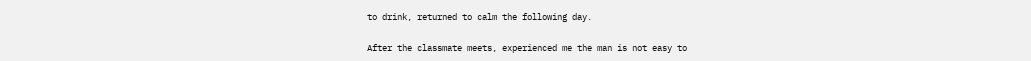to drink, returned to calm the following day.

After the classmate meets, experienced me the man is not easy to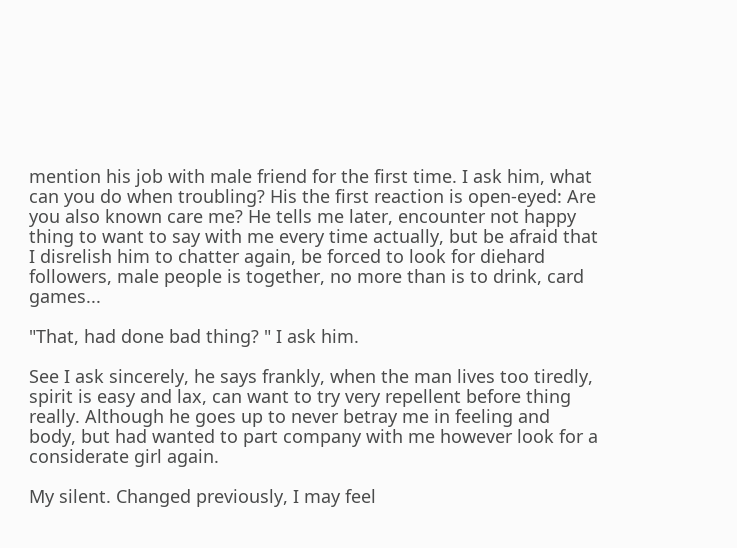mention his job with male friend for the first time. I ask him, what can you do when troubling? His the first reaction is open-eyed: Are you also known care me? He tells me later, encounter not happy thing to want to say with me every time actually, but be afraid that I disrelish him to chatter again, be forced to look for diehard followers, male people is together, no more than is to drink, card games...

"That, had done bad thing? " I ask him.

See I ask sincerely, he says frankly, when the man lives too tiredly, spirit is easy and lax, can want to try very repellent before thing really. Although he goes up to never betray me in feeling and body, but had wanted to part company with me however look for a considerate girl again.

My silent. Changed previously, I may feel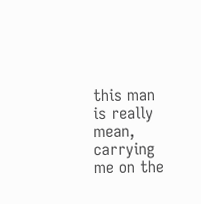this man is really mean, carrying me on the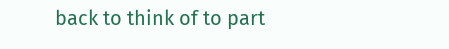back to think of to part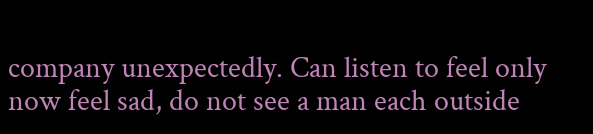company unexpectedly. Can listen to feel only now feel sad, do not see a man each outside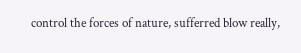control the forces of nature, sufferred blow really,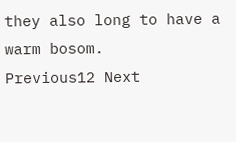they also long to have a warm bosom.
Previous12 Next